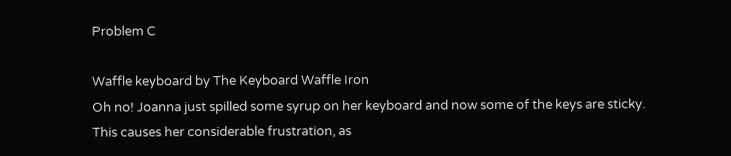Problem C

Waffle keyboard by The Keyboard Waffle Iron
Oh no! Joanna just spilled some syrup on her keyboard and now some of the keys are sticky. This causes her considerable frustration, as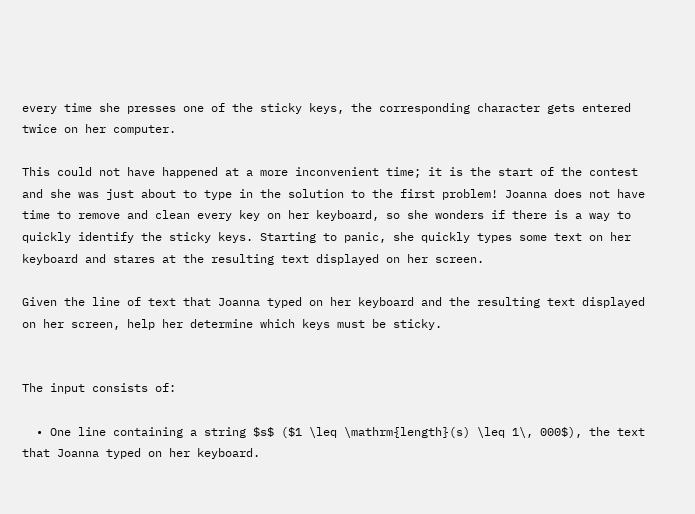every time she presses one of the sticky keys, the corresponding character gets entered twice on her computer.

This could not have happened at a more inconvenient time; it is the start of the contest and she was just about to type in the solution to the first problem! Joanna does not have time to remove and clean every key on her keyboard, so she wonders if there is a way to quickly identify the sticky keys. Starting to panic, she quickly types some text on her keyboard and stares at the resulting text displayed on her screen.

Given the line of text that Joanna typed on her keyboard and the resulting text displayed on her screen, help her determine which keys must be sticky.


The input consists of:

  • One line containing a string $s$ ($1 \leq \mathrm{length}(s) \leq 1\, 000$), the text that Joanna typed on her keyboard.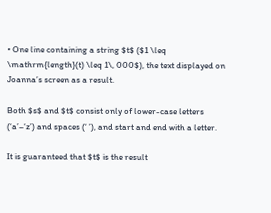• One line containing a string $t$ ($1 \leq \mathrm{length}(t) \leq 1\, 000$), the text displayed on Joanna’s screen as a result.

Both $s$ and $t$ consist only of lower-case letters (‘a’–‘z’) and spaces (‘ ’), and start and end with a letter.

It is guaranteed that $t$ is the result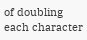of doubling each character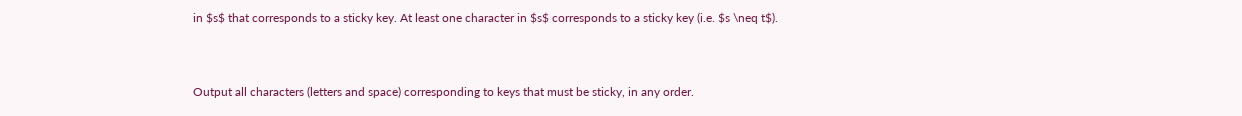in $s$ that corresponds to a sticky key. At least one character in $s$ corresponds to a sticky key (i.e. $s \neq t$).


Output all characters (letters and space) corresponding to keys that must be sticky, in any order.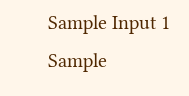Sample Input 1 Sample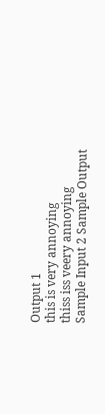Output 1
this is very annoying
thiss iss veery annoying
Sample Input 2 Sample Output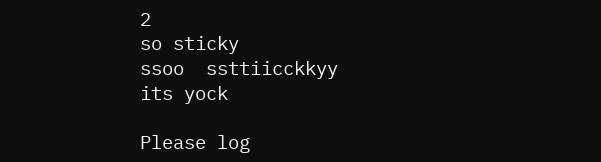2
so sticky
ssoo  ssttiicckkyy
its yock

Please log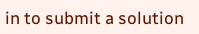in to submit a solution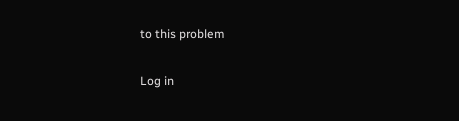to this problem

Log in